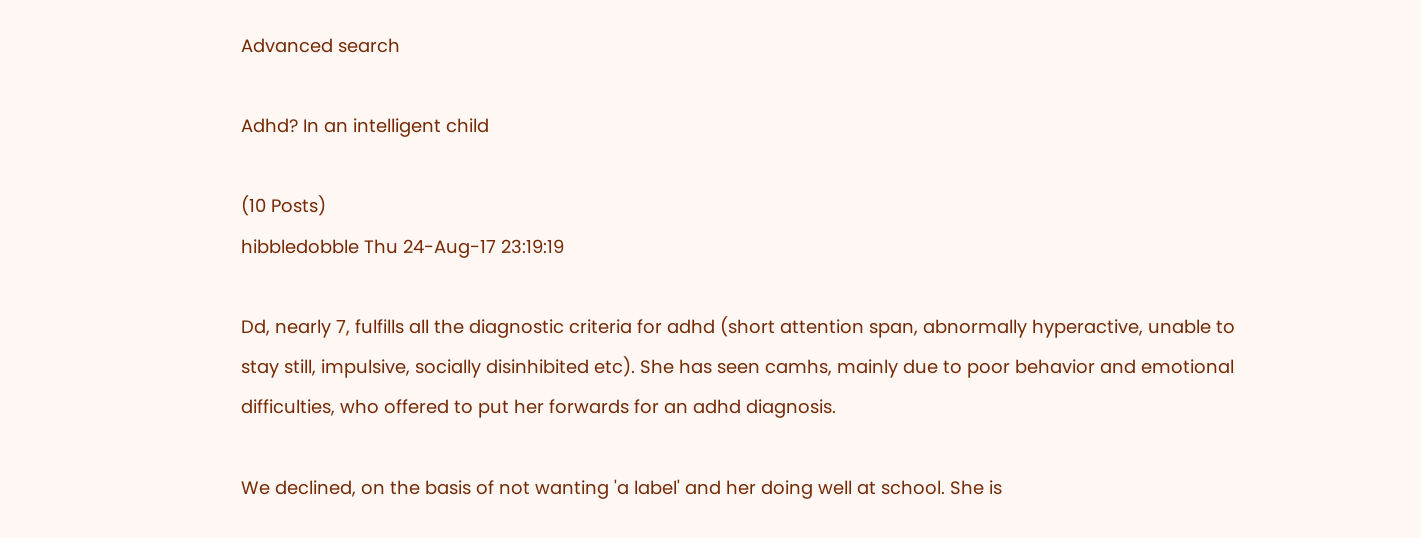Advanced search

Adhd? In an intelligent child

(10 Posts)
hibbledobble Thu 24-Aug-17 23:19:19

Dd, nearly 7, fulfills all the diagnostic criteria for adhd (short attention span, abnormally hyperactive, unable to stay still, impulsive, socially disinhibited etc). She has seen camhs, mainly due to poor behavior and emotional difficulties, who offered to put her forwards for an adhd diagnosis.

We declined, on the basis of not wanting 'a label' and her doing well at school. She is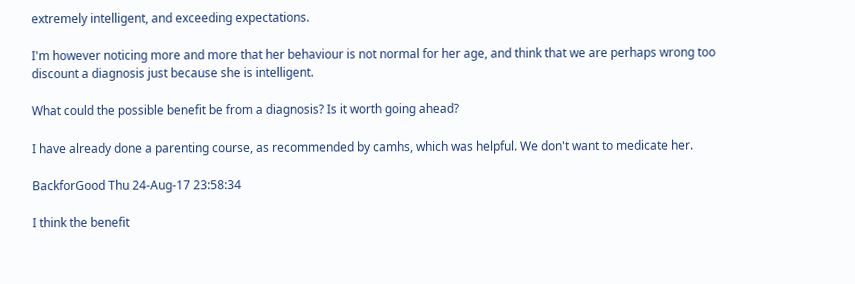extremely intelligent, and exceeding expectations.

I'm however noticing more and more that her behaviour is not normal for her age, and think that we are perhaps wrong too discount a diagnosis just because she is intelligent.

What could the possible benefit be from a diagnosis? Is it worth going ahead?

I have already done a parenting course, as recommended by camhs, which was helpful. We don't want to medicate her.

BackforGood Thu 24-Aug-17 23:58:34

I think the benefit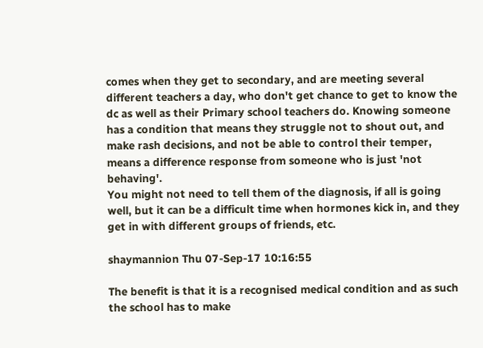comes when they get to secondary, and are meeting several different teachers a day, who don't get chance to get to know the dc as well as their Primary school teachers do. Knowing someone has a condition that means they struggle not to shout out, and make rash decisions, and not be able to control their temper, means a difference response from someone who is just 'not behaving'.
You might not need to tell them of the diagnosis, if all is going well, but it can be a difficult time when hormones kick in, and they get in with different groups of friends, etc.

shaymannion Thu 07-Sep-17 10:16:55

The benefit is that it is a recognised medical condition and as such the school has to make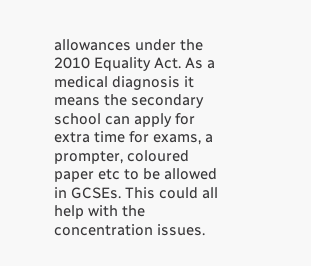allowances under the 2010 Equality Act. As a medical diagnosis it means the secondary school can apply for extra time for exams, a prompter, coloured paper etc to be allowed in GCSEs. This could all help with the concentration issues.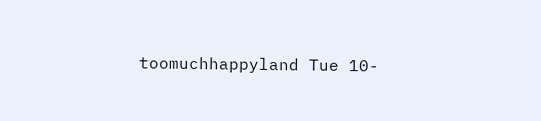toomuchhappyland Tue 10-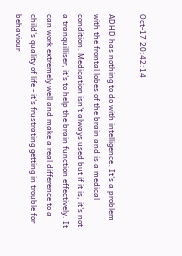Oct-17 20:42:14

ADHD has nothing to do with intelligence. It's a problem with the frontal lobes of the brain and is a medical condition. Medication isn't always used but if it is, it's not a tranquilliser, it's to help the brain function effectively. It can work extremely well and make a real difference to a child's quality of life - it's frustrating getting in trouble for behaviour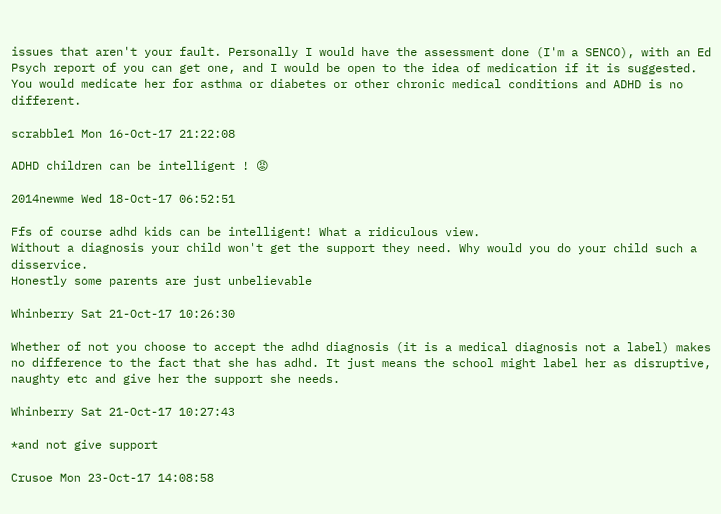issues that aren't your fault. Personally I would have the assessment done (I'm a SENCO), with an Ed Psych report of you can get one, and I would be open to the idea of medication if it is suggested. You would medicate her for asthma or diabetes or other chronic medical conditions and ADHD is no different.

scrabble1 Mon 16-Oct-17 21:22:08

ADHD children can be intelligent ! 😡

2014newme Wed 18-Oct-17 06:52:51

Ffs of course adhd kids can be intelligent! What a ridiculous view.
Without a diagnosis your child won't get the support they need. Why would you do your child such a disservice.
Honestly some parents are just unbelievable

Whinberry Sat 21-Oct-17 10:26:30

Whether of not you choose to accept the adhd diagnosis (it is a medical diagnosis not a label) makes no difference to the fact that she has adhd. It just means the school might label her as disruptive, naughty etc and give her the support she needs.

Whinberry Sat 21-Oct-17 10:27:43

*and not give support

Crusoe Mon 23-Oct-17 14:08:58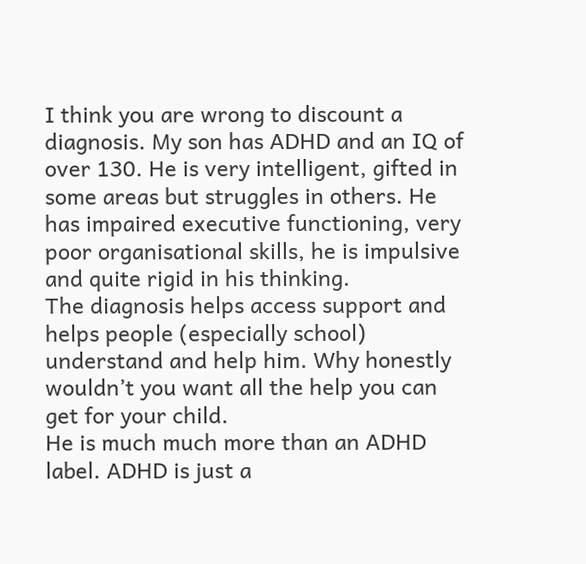I think you are wrong to discount a diagnosis. My son has ADHD and an IQ of over 130. He is very intelligent, gifted in some areas but struggles in others. He has impaired executive functioning, very poor organisational skills, he is impulsive and quite rigid in his thinking.
The diagnosis helps access support and helps people (especially school) understand and help him. Why honestly wouldn’t you want all the help you can get for your child.
He is much much more than an ADHD label. ADHD is just a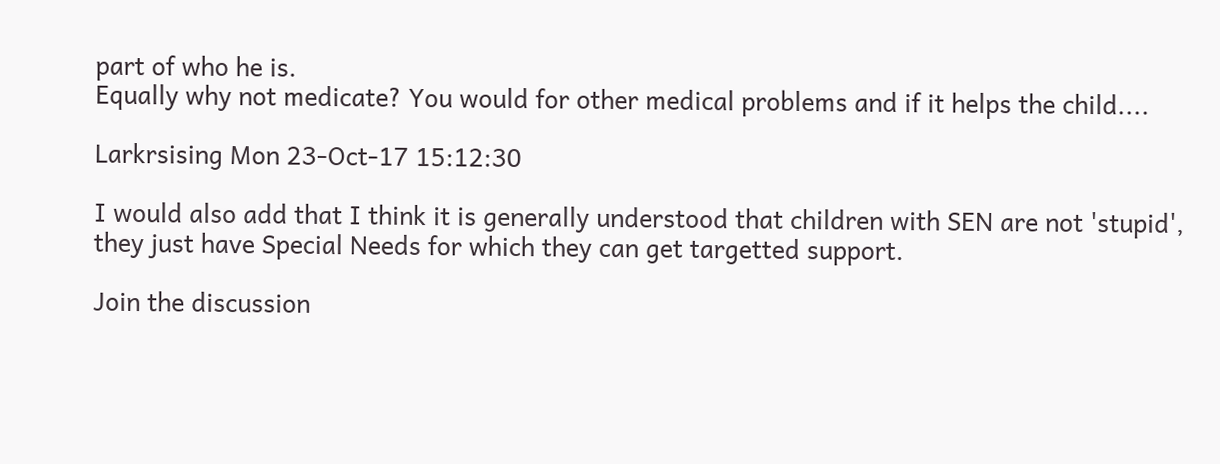part of who he is.
Equally why not medicate? You would for other medical problems and if it helps the child....

Larkrsising Mon 23-Oct-17 15:12:30

I would also add that I think it is generally understood that children with SEN are not 'stupid', they just have Special Needs for which they can get targetted support.

Join the discussion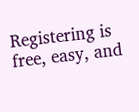Registering is free, easy, and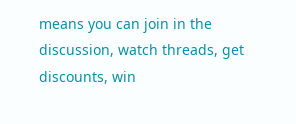means you can join in the discussion, watch threads, get discounts, win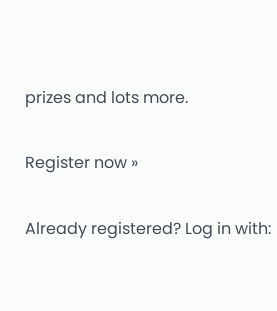prizes and lots more.

Register now »

Already registered? Log in with: